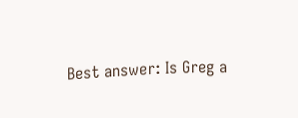Best answer: Is Greg a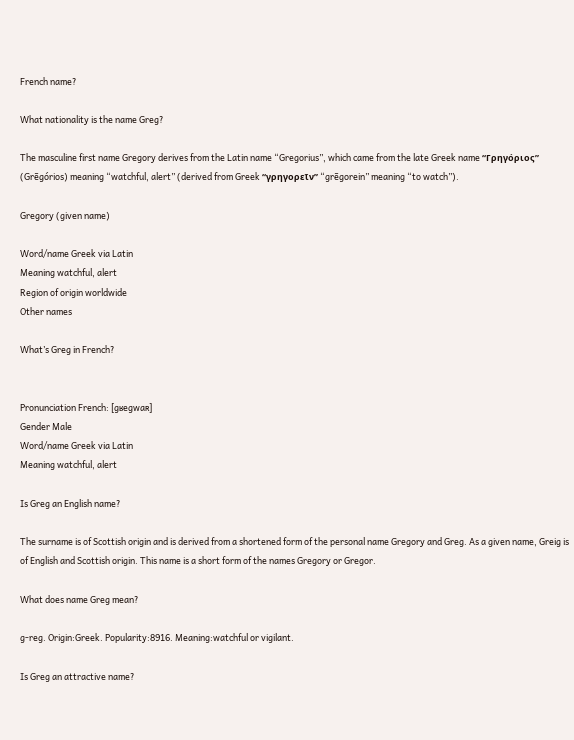French name?

What nationality is the name Greg?

The masculine first name Gregory derives from the Latin name “Gregorius”, which came from the late Greek name “Γρηγόριος” (Grēgórios) meaning “watchful, alert” (derived from Greek “γρηγoρεῖν” “grēgorein” meaning “to watch”).

Gregory (given name)

Word/name Greek via Latin
Meaning watchful, alert
Region of origin worldwide
Other names

What’s Greg in French?


Pronunciation French: [gʁegwaʀ]
Gender Male
Word/name Greek via Latin
Meaning watchful, alert

Is Greg an English name?

The surname is of Scottish origin and is derived from a shortened form of the personal name Gregory and Greg. As a given name, Greig is of English and Scottish origin. This name is a short form of the names Gregory or Gregor.

What does name Greg mean?

g-reg. Origin:Greek. Popularity:8916. Meaning:watchful or vigilant.

Is Greg an attractive name?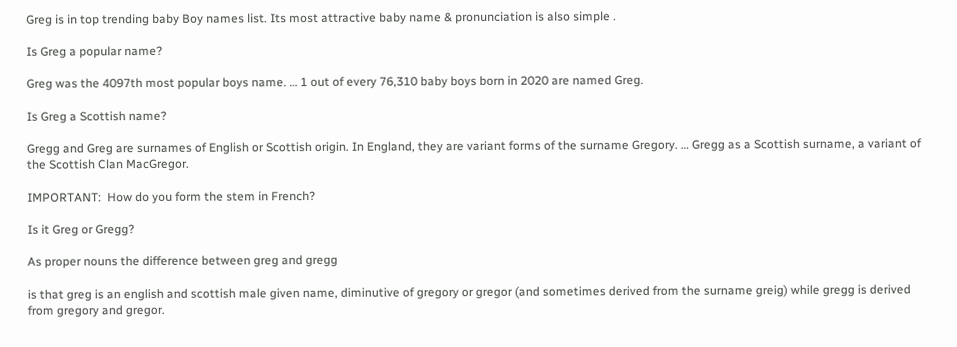Greg is in top trending baby Boy names list. Its most attractive baby name & pronunciation is also simple .

Is Greg a popular name?

Greg was the 4097th most popular boys name. … 1 out of every 76,310 baby boys born in 2020 are named Greg.

Is Greg a Scottish name?

Gregg and Greg are surnames of English or Scottish origin. In England, they are variant forms of the surname Gregory. … Gregg as a Scottish surname, a variant of the Scottish Clan MacGregor.

IMPORTANT:  How do you form the stem in French?

Is it Greg or Gregg?

As proper nouns the difference between greg and gregg

is that greg is an english and scottish male given name, diminutive of gregory or gregor (and sometimes derived from the surname greig) while gregg is derived from gregory and gregor.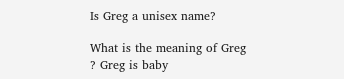Is Greg a unisex name?

What is the meaning of Greg ? Greg is baby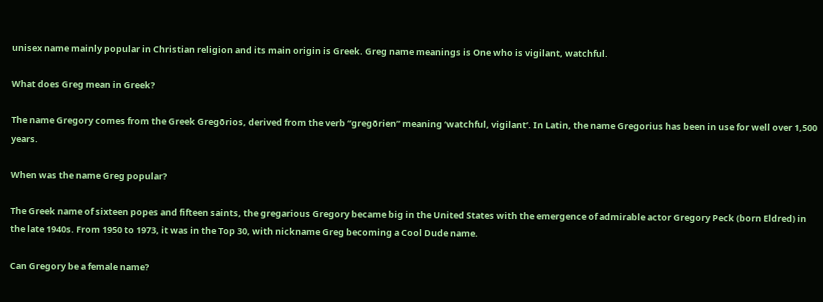unisex name mainly popular in Christian religion and its main origin is Greek. Greg name meanings is One who is vigilant, watchful.

What does Greg mean in Greek?

The name Gregory comes from the Greek Gregōrios, derived from the verb “gregōrien” meaning ‘watchful, vigilant’. In Latin, the name Gregorius has been in use for well over 1,500 years.

When was the name Greg popular?

The Greek name of sixteen popes and fifteen saints, the gregarious Gregory became big in the United States with the emergence of admirable actor Gregory Peck (born Eldred) in the late 1940s. From 1950 to 1973, it was in the Top 30, with nickname Greg becoming a Cool Dude name.

Can Gregory be a female name?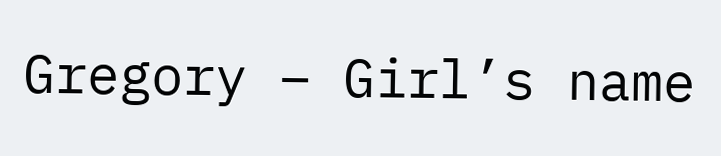Gregory – Girl’s name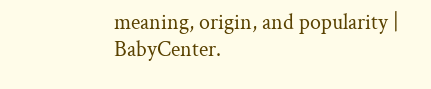meaning, origin, and popularity | BabyCenter.